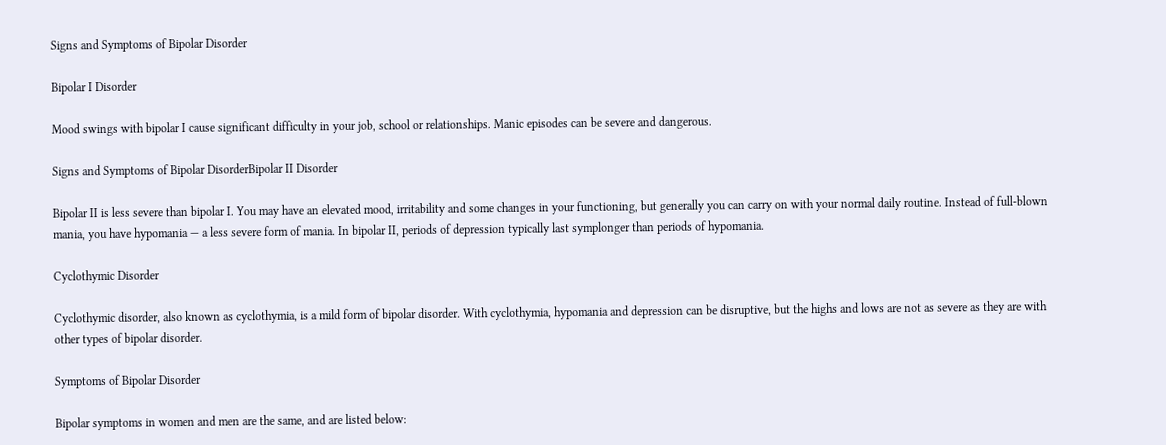Signs and Symptoms of Bipolar Disorder

Bipolar I Disorder

Mood swings with bipolar I cause significant difficulty in your job, school or relationships. Manic episodes can be severe and dangerous.

Signs and Symptoms of Bipolar DisorderBipolar II Disorder

Bipolar II is less severe than bipolar I. You may have an elevated mood, irritability and some changes in your functioning, but generally you can carry on with your normal daily routine. Instead of full-blown mania, you have hypomania — a less severe form of mania. In bipolar II, periods of depression typically last symplonger than periods of hypomania.

Cyclothymic Disorder

Cyclothymic disorder, also known as cyclothymia, is a mild form of bipolar disorder. With cyclothymia, hypomania and depression can be disruptive, but the highs and lows are not as severe as they are with other types of bipolar disorder.

Symptoms of Bipolar Disorder

Bipolar symptoms in women and men are the same, and are listed below: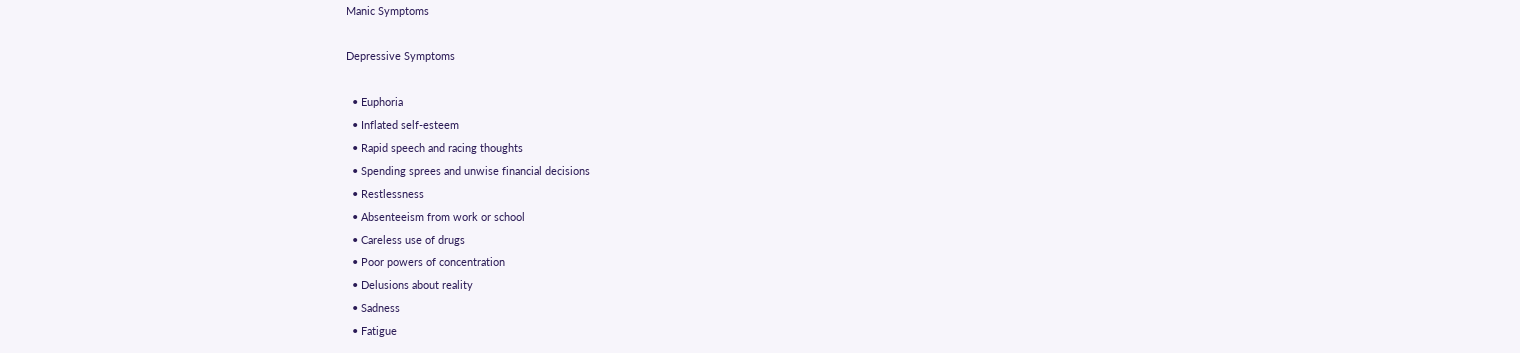Manic Symptoms

Depressive Symptoms

  • Euphoria
  • Inflated self-esteem
  • Rapid speech and racing thoughts
  • Spending sprees and unwise financial decisions
  • Restlessness
  • Absenteeism from work or school
  • Careless use of drugs
  • Poor powers of concentration
  • Delusions about reality
  • Sadness
  • Fatigue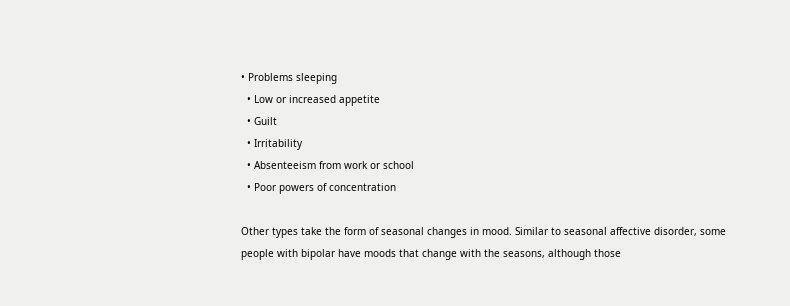• Problems sleeping
  • Low or increased appetite
  • Guilt
  • Irritability
  • Absenteeism from work or school
  • Poor powers of concentration

Other types take the form of seasonal changes in mood. Similar to seasonal affective disorder, some people with bipolar have moods that change with the seasons, although those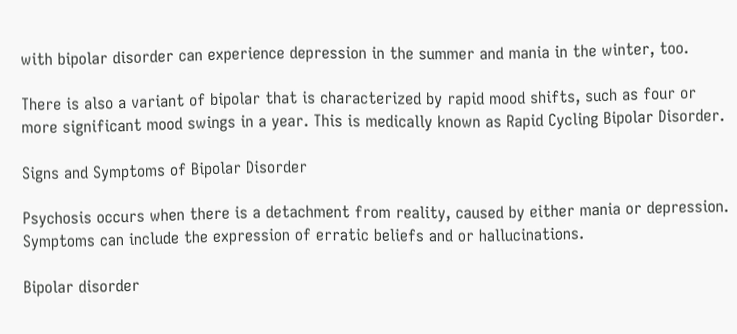with bipolar disorder can experience depression in the summer and mania in the winter, too.

There is also a variant of bipolar that is characterized by rapid mood shifts, such as four or more significant mood swings in a year. This is medically known as Rapid Cycling Bipolar Disorder.

Signs and Symptoms of Bipolar Disorder

Psychosis occurs when there is a detachment from reality, caused by either mania or depression. Symptoms can include the expression of erratic beliefs and or hallucinations.

Bipolar disorder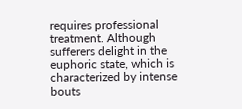requires professional treatment. Although sufferers delight in the euphoric state, which is characterized by intense bouts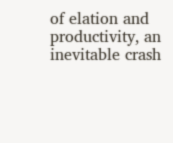of elation and productivity, an inevitable crash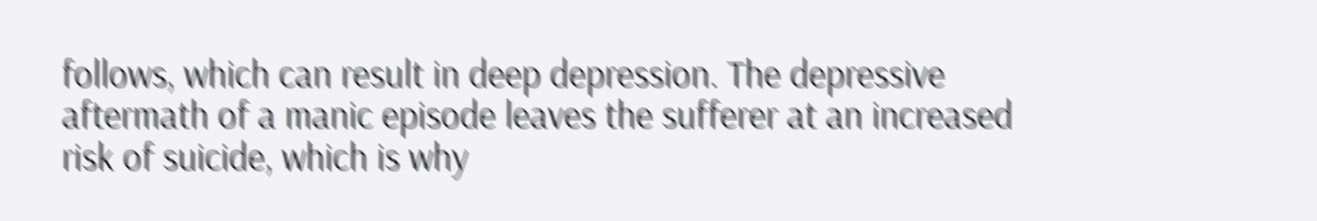follows, which can result in deep depression. The depressive aftermath of a manic episode leaves the sufferer at an increased risk of suicide, which is why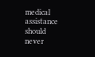medical assistance should never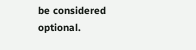be considered optional.